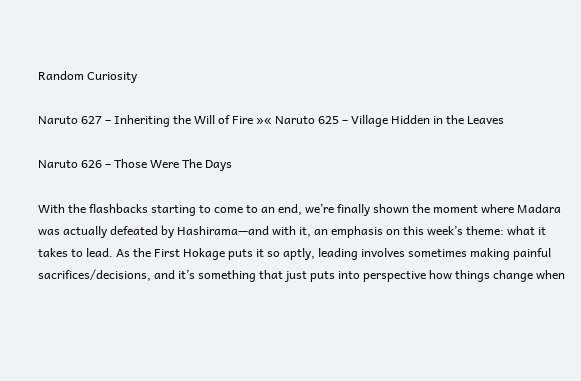Random Curiosity

Naruto 627 – Inheriting the Will of Fire »« Naruto 625 – Village Hidden in the Leaves

Naruto 626 – Those Were The Days

With the flashbacks starting to come to an end, we’re finally shown the moment where Madara was actually defeated by Hashirama—and with it, an emphasis on this week’s theme: what it takes to lead. As the First Hokage puts it so aptly, leading involves sometimes making painful sacrifices/decisions, and it’s something that just puts into perspective how things change when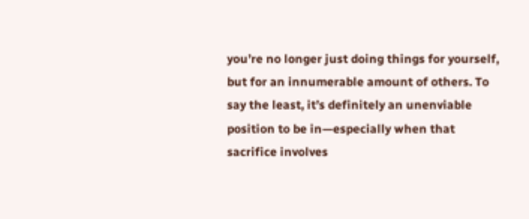you’re no longer just doing things for yourself, but for an innumerable amount of others. To say the least, it’s definitely an unenviable position to be in—especially when that sacrifice involves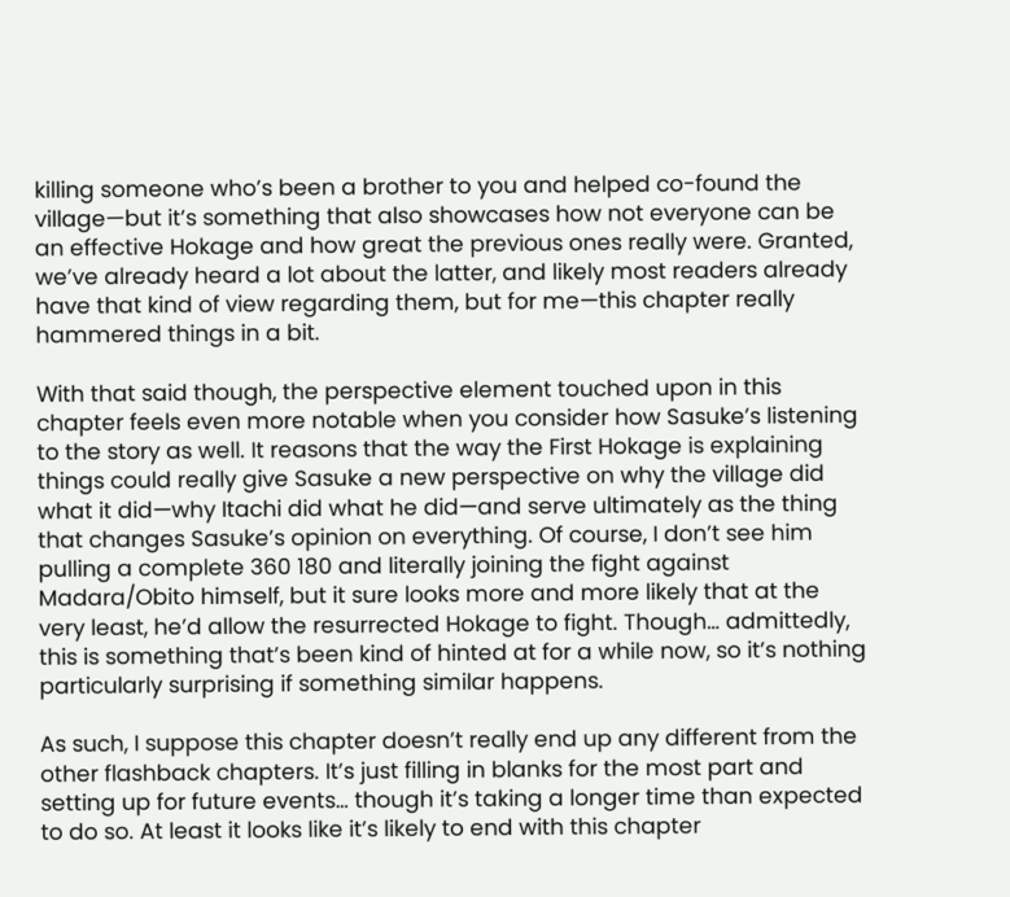killing someone who’s been a brother to you and helped co-found the village—but it’s something that also showcases how not everyone can be an effective Hokage and how great the previous ones really were. Granted, we’ve already heard a lot about the latter, and likely most readers already have that kind of view regarding them, but for me—this chapter really hammered things in a bit.

With that said though, the perspective element touched upon in this chapter feels even more notable when you consider how Sasuke’s listening to the story as well. It reasons that the way the First Hokage is explaining things could really give Sasuke a new perspective on why the village did what it did—why Itachi did what he did—and serve ultimately as the thing that changes Sasuke’s opinion on everything. Of course, I don’t see him pulling a complete 360 180 and literally joining the fight against Madara/Obito himself, but it sure looks more and more likely that at the very least, he’d allow the resurrected Hokage to fight. Though… admittedly, this is something that’s been kind of hinted at for a while now, so it’s nothing particularly surprising if something similar happens.

As such, I suppose this chapter doesn’t really end up any different from the other flashback chapters. It’s just filling in blanks for the most part and setting up for future events… though it’s taking a longer time than expected to do so. At least it looks like it’s likely to end with this chapter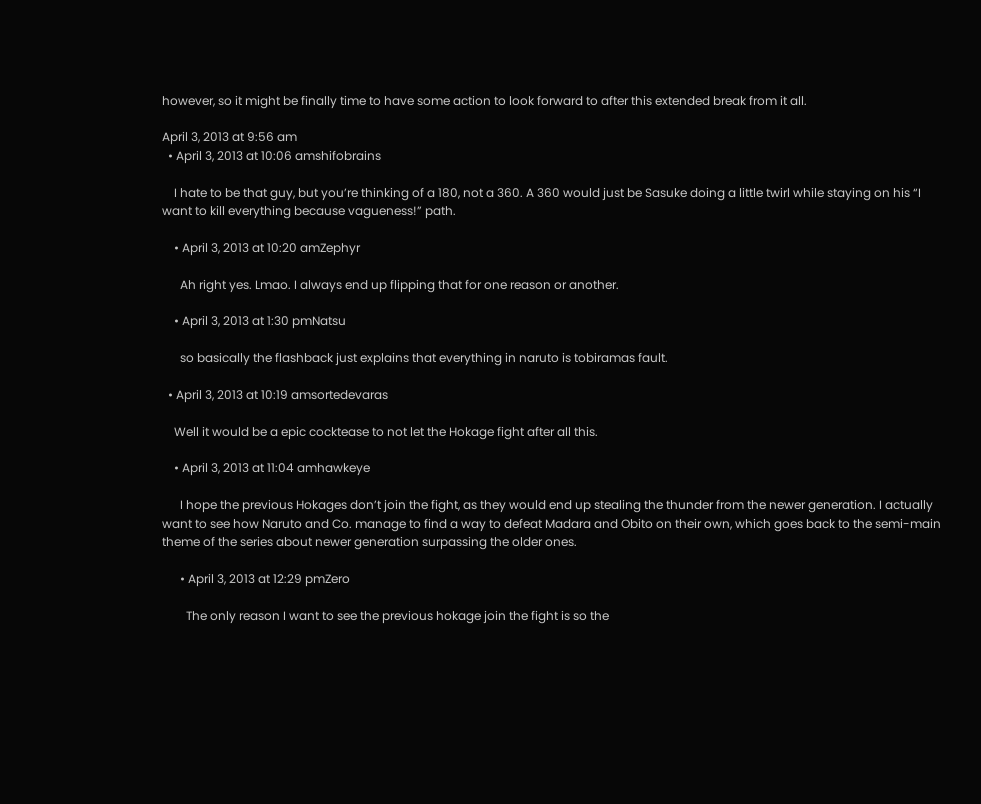however, so it might be finally time to have some action to look forward to after this extended break from it all.

April 3, 2013 at 9:56 am
  • April 3, 2013 at 10:06 amshifobrains

    I hate to be that guy, but you’re thinking of a 180, not a 360. A 360 would just be Sasuke doing a little twirl while staying on his “I want to kill everything because vagueness!” path.

    • April 3, 2013 at 10:20 amZephyr

      Ah right yes. Lmao. I always end up flipping that for one reason or another.

    • April 3, 2013 at 1:30 pmNatsu

      so basically the flashback just explains that everything in naruto is tobiramas fault.

  • April 3, 2013 at 10:19 amsortedevaras

    Well it would be a epic cocktease to not let the Hokage fight after all this.

    • April 3, 2013 at 11:04 amhawkeye

      I hope the previous Hokages don’t join the fight, as they would end up stealing the thunder from the newer generation. I actually want to see how Naruto and Co. manage to find a way to defeat Madara and Obito on their own, which goes back to the semi-main theme of the series about newer generation surpassing the older ones.

      • April 3, 2013 at 12:29 pmZero

        The only reason I want to see the previous hokage join the fight is so the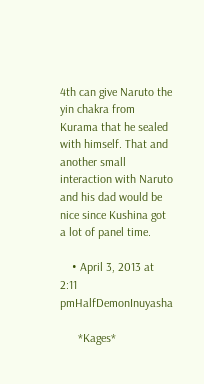4th can give Naruto the yin chakra from Kurama that he sealed with himself. That and another small interaction with Naruto and his dad would be nice since Kushina got a lot of panel time.

    • April 3, 2013 at 2:11 pmHalfDemonInuyasha

      *Kages*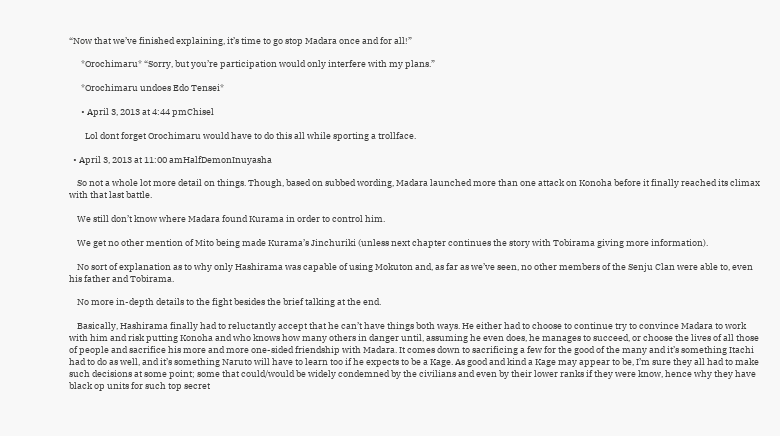“Now that we’ve finished explaining, it’s time to go stop Madara once and for all!”

      *Orochimaru* “Sorry, but you’re participation would only interfere with my plans.”

      *Orochimaru undoes Edo Tensei*

      • April 3, 2013 at 4:44 pmChisel

        Lol dont forget Orochimaru would have to do this all while sporting a trollface.

  • April 3, 2013 at 11:00 amHalfDemonInuyasha

    So not a whole lot more detail on things. Though, based on subbed wording, Madara launched more than one attack on Konoha before it finally reached its climax with that last battle.

    We still don’t know where Madara found Kurama in order to control him.

    We get no other mention of Mito being made Kurama’s Jinchuriki (unless next chapter continues the story with Tobirama giving more information).

    No sort of explanation as to why only Hashirama was capable of using Mokuton and, as far as we’ve seen, no other members of the Senju Clan were able to, even his father and Tobirama.

    No more in-depth details to the fight besides the brief talking at the end.

    Basically, Hashirama finally had to reluctantly accept that he can’t have things both ways. He either had to choose to continue try to convince Madara to work with him and risk putting Konoha and who knows how many others in danger until, assuming he even does, he manages to succeed, or choose the lives of all those of people and sacrifice his more and more one-sided friendship with Madara. It comes down to sacrificing a few for the good of the many and it’s something Itachi had to do as well, and it’s something Naruto will have to learn too if he expects to be a Kage. As good and kind a Kage may appear to be, I’m sure they all had to make such decisions at some point; some that could/would be widely condemned by the civilians and even by their lower ranks if they were know, hence why they have black op units for such top secret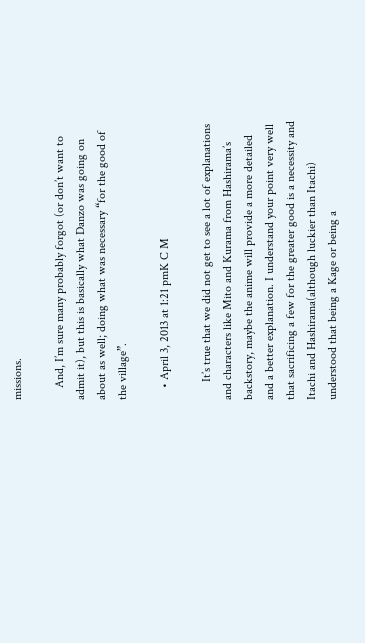missions.

    And, I’m sure many probably forgot (or don’t want to admit it), but this is basically what Danzo was going on about as well; doing what was necessary “for the good of the village”.

    • April 3, 2013 at 1:21 pmK C M

      It’s true that we did not get to see a lot of explanations and characters like Mito and Kurama from Hashirama’s backstory, maybe the anime will provide a more detailed and a better explanation. I understand your point very well that sacrificing a few for the greater good is a necessity and Itachi and Hashirama(although luckier than Itachi) understood that being a Kage or being a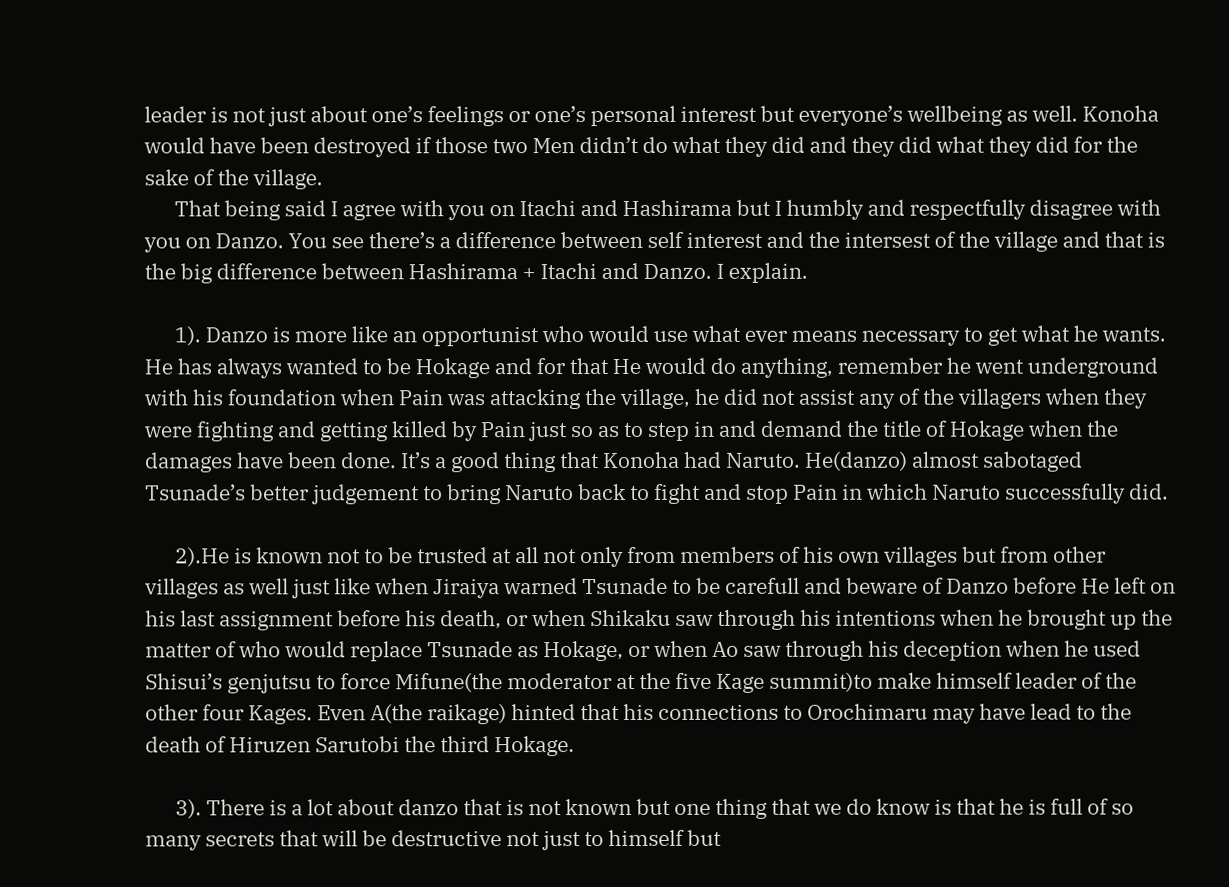leader is not just about one’s feelings or one’s personal interest but everyone’s wellbeing as well. Konoha would have been destroyed if those two Men didn’t do what they did and they did what they did for the sake of the village.
      That being said I agree with you on Itachi and Hashirama but I humbly and respectfully disagree with you on Danzo. You see there’s a difference between self interest and the intersest of the village and that is the big difference between Hashirama + Itachi and Danzo. I explain.

      1). Danzo is more like an opportunist who would use what ever means necessary to get what he wants. He has always wanted to be Hokage and for that He would do anything, remember he went underground with his foundation when Pain was attacking the village, he did not assist any of the villagers when they were fighting and getting killed by Pain just so as to step in and demand the title of Hokage when the damages have been done. It’s a good thing that Konoha had Naruto. He(danzo) almost sabotaged Tsunade’s better judgement to bring Naruto back to fight and stop Pain in which Naruto successfully did.

      2).He is known not to be trusted at all not only from members of his own villages but from other villages as well just like when Jiraiya warned Tsunade to be carefull and beware of Danzo before He left on his last assignment before his death, or when Shikaku saw through his intentions when he brought up the matter of who would replace Tsunade as Hokage, or when Ao saw through his deception when he used Shisui’s genjutsu to force Mifune(the moderator at the five Kage summit)to make himself leader of the other four Kages. Even A(the raikage) hinted that his connections to Orochimaru may have lead to the death of Hiruzen Sarutobi the third Hokage.

      3). There is a lot about danzo that is not known but one thing that we do know is that he is full of so many secrets that will be destructive not just to himself but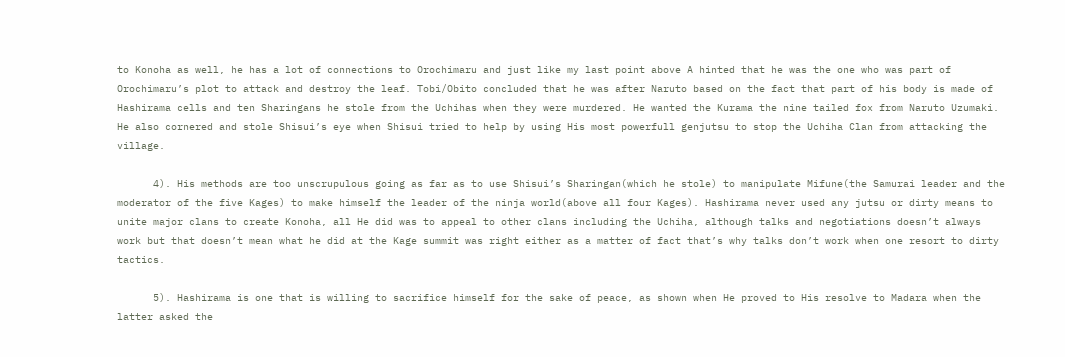to Konoha as well, he has a lot of connections to Orochimaru and just like my last point above A hinted that he was the one who was part of Orochimaru’s plot to attack and destroy the leaf. Tobi/Obito concluded that he was after Naruto based on the fact that part of his body is made of Hashirama cells and ten Sharingans he stole from the Uchihas when they were murdered. He wanted the Kurama the nine tailed fox from Naruto Uzumaki. He also cornered and stole Shisui’s eye when Shisui tried to help by using His most powerfull genjutsu to stop the Uchiha Clan from attacking the village.

      4). His methods are too unscrupulous going as far as to use Shisui’s Sharingan(which he stole) to manipulate Mifune(the Samurai leader and the moderator of the five Kages) to make himself the leader of the ninja world(above all four Kages). Hashirama never used any jutsu or dirty means to unite major clans to create Konoha, all He did was to appeal to other clans including the Uchiha, although talks and negotiations doesn’t always work but that doesn’t mean what he did at the Kage summit was right either as a matter of fact that’s why talks don’t work when one resort to dirty tactics.

      5). Hashirama is one that is willing to sacrifice himself for the sake of peace, as shown when He proved to His resolve to Madara when the latter asked the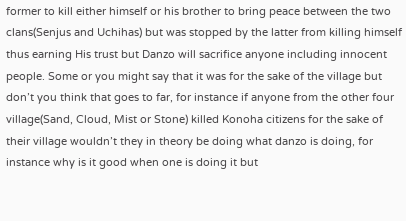former to kill either himself or his brother to bring peace between the two clans(Senjus and Uchihas) but was stopped by the latter from killing himself thus earning His trust but Danzo will sacrifice anyone including innocent people. Some or you might say that it was for the sake of the village but don’t you think that goes to far, for instance if anyone from the other four village(Sand, Cloud, Mist or Stone) killed Konoha citizens for the sake of their village wouldn’t they in theory be doing what danzo is doing, for instance why is it good when one is doing it but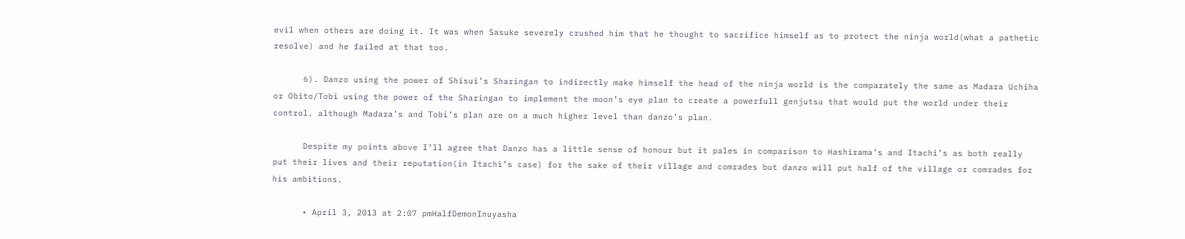evil when others are doing it. It was when Sasuke severely crushed him that he thought to sacrifice himself as to protect the ninja world(what a pathetic resolve) and he failed at that too.

      6). Danzo using the power of Shisui’s Sharingan to indirectly make himself the head of the ninja world is the comparately the same as Madara Uchiha or Obito/Tobi using the power of the Sharingan to implement the moon’s eye plan to create a powerfull genjutsu that would put the world under their control, although Madara’s and Tobi’s plan are on a much higher level than danzo’s plan.

      Despite my points above I’ll agree that Danzo has a little sense of honour but it pales in comparison to Hashirama’s and Itachi’s as both really put their lives and their reputation(in Itachi’s case) for the sake of their village and comrades but danzo will put half of the village or comrades for his ambitions.

      • April 3, 2013 at 2:07 pmHalfDemonInuyasha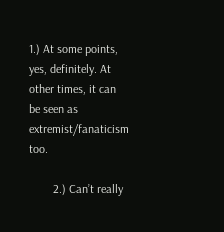1.) At some points, yes, definitely. At other times, it can be seen as extremist/fanaticism too.

        2.) Can’t really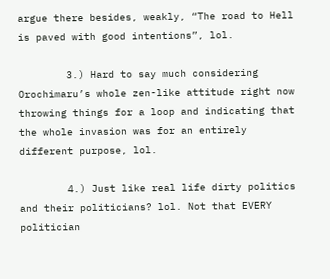argue there besides, weakly, “The road to Hell is paved with good intentions”, lol.

        3.) Hard to say much considering Orochimaru’s whole zen-like attitude right now throwing things for a loop and indicating that the whole invasion was for an entirely different purpose, lol.

        4.) Just like real life dirty politics and their politicians? lol. Not that EVERY politician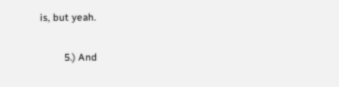is, but yeah.

        5.) And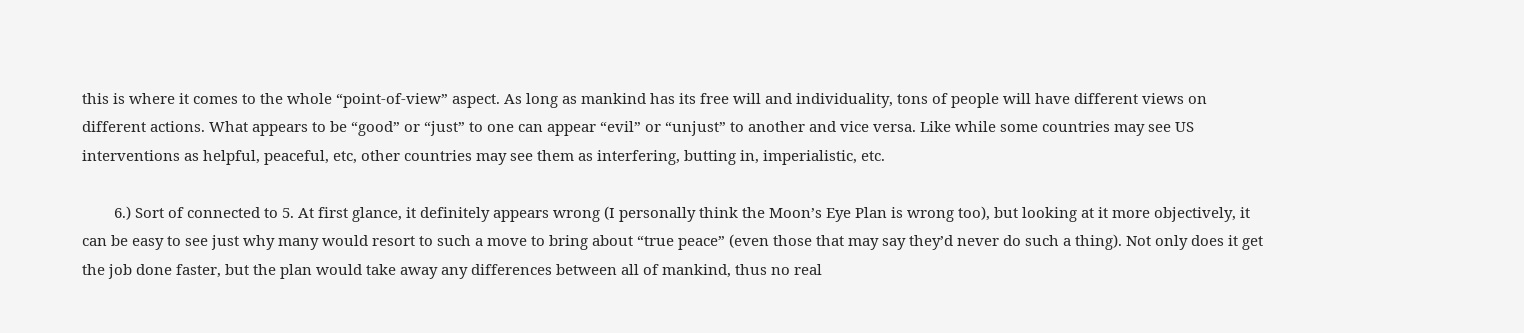this is where it comes to the whole “point-of-view” aspect. As long as mankind has its free will and individuality, tons of people will have different views on different actions. What appears to be “good” or “just” to one can appear “evil” or “unjust” to another and vice versa. Like while some countries may see US interventions as helpful, peaceful, etc, other countries may see them as interfering, butting in, imperialistic, etc.

        6.) Sort of connected to 5. At first glance, it definitely appears wrong (I personally think the Moon’s Eye Plan is wrong too), but looking at it more objectively, it can be easy to see just why many would resort to such a move to bring about “true peace” (even those that may say they’d never do such a thing). Not only does it get the job done faster, but the plan would take away any differences between all of mankind, thus no real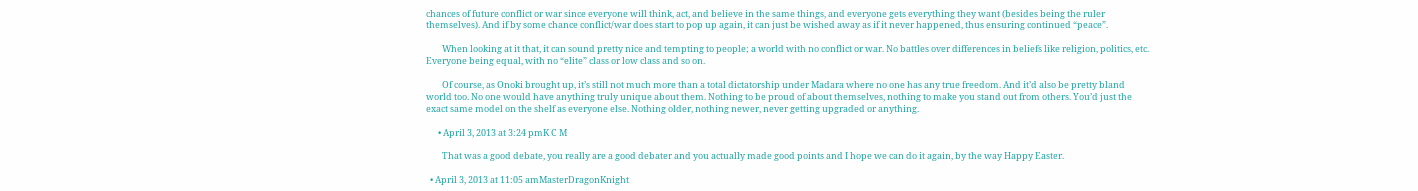chances of future conflict or war since everyone will think, act, and believe in the same things, and everyone gets everything they want (besides being the ruler themselves). And if by some chance conflict/war does start to pop up again, it can just be wished away as if it never happened, thus ensuring continued “peace”.

        When looking at it that, it can sound pretty nice and tempting to people; a world with no conflict or war. No battles over differences in beliefs like religion, politics, etc. Everyone being equal, with no “elite” class or low class and so on.

        Of course, as Onoki brought up, it’s still not much more than a total dictatorship under Madara where no one has any true freedom. And it’d also be pretty bland world too. No one would have anything truly unique about them. Nothing to be proud of about themselves, nothing to make you stand out from others. You’d just the exact same model on the shelf as everyone else. Nothing older, nothing newer, never getting upgraded or anything.

      • April 3, 2013 at 3:24 pmK C M

        That was a good debate, you really are a good debater and you actually made good points and I hope we can do it again, by the way Happy Easter.

  • April 3, 2013 at 11:05 amMasterDragonKnight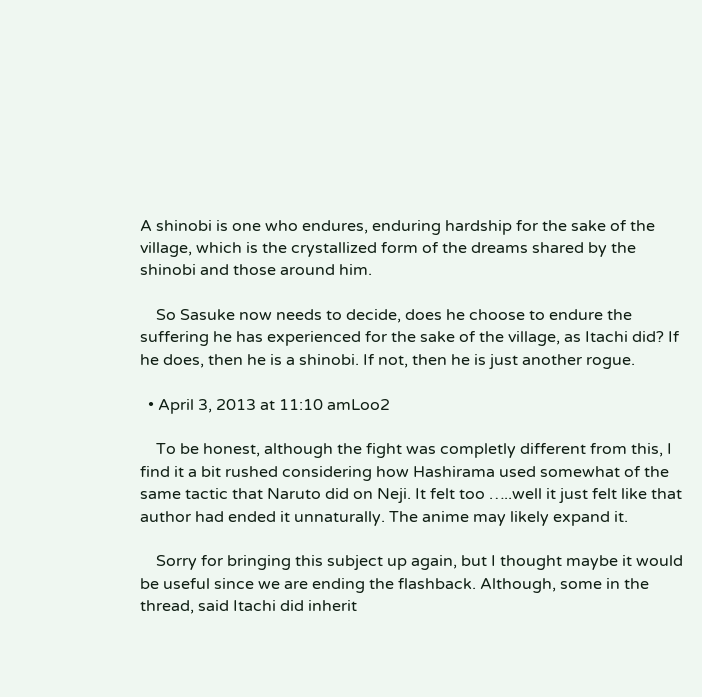A shinobi is one who endures, enduring hardship for the sake of the village, which is the crystallized form of the dreams shared by the shinobi and those around him.

    So Sasuke now needs to decide, does he choose to endure the suffering he has experienced for the sake of the village, as Itachi did? If he does, then he is a shinobi. If not, then he is just another rogue.

  • April 3, 2013 at 11:10 amLoo2

    To be honest, although the fight was completly different from this, I find it a bit rushed considering how Hashirama used somewhat of the same tactic that Naruto did on Neji. It felt too …..well it just felt like that author had ended it unnaturally. The anime may likely expand it.

    Sorry for bringing this subject up again, but I thought maybe it would be useful since we are ending the flashback. Although, some in the thread, said Itachi did inherit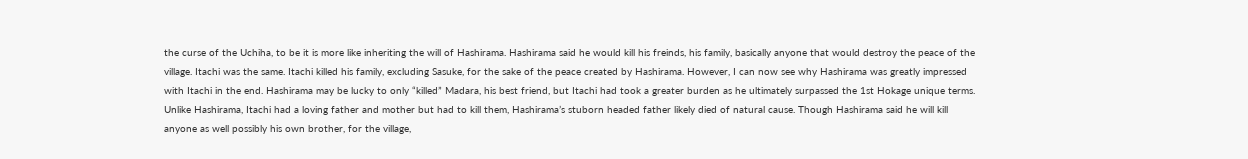the curse of the Uchiha, to be it is more like inheriting the will of Hashirama. Hashirama said he would kill his freinds, his family, basically anyone that would destroy the peace of the village. Itachi was the same. Itachi killed his family, excluding Sasuke, for the sake of the peace created by Hashirama. However, I can now see why Hashirama was greatly impressed with Itachi in the end. Hashirama may be lucky to only “killed” Madara, his best friend, but Itachi had took a greater burden as he ultimately surpassed the 1st Hokage unique terms. Unlike Hashirama, Itachi had a loving father and mother but had to kill them, Hashirama’s stuborn headed father likely died of natural cause. Though Hashirama said he will kill anyone as well possibly his own brother, for the village,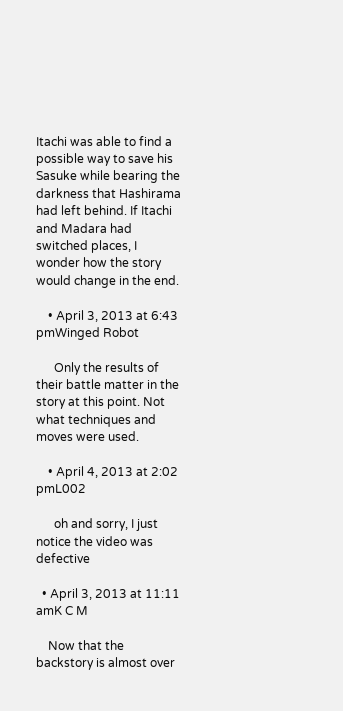Itachi was able to find a possible way to save his Sasuke while bearing the darkness that Hashirama had left behind. If Itachi and Madara had switched places, I wonder how the story would change in the end.

    • April 3, 2013 at 6:43 pmWinged Robot

      Only the results of their battle matter in the story at this point. Not what techniques and moves were used.

    • April 4, 2013 at 2:02 pmL002

      oh and sorry, I just notice the video was defective

  • April 3, 2013 at 11:11 amK C M

    Now that the backstory is almost over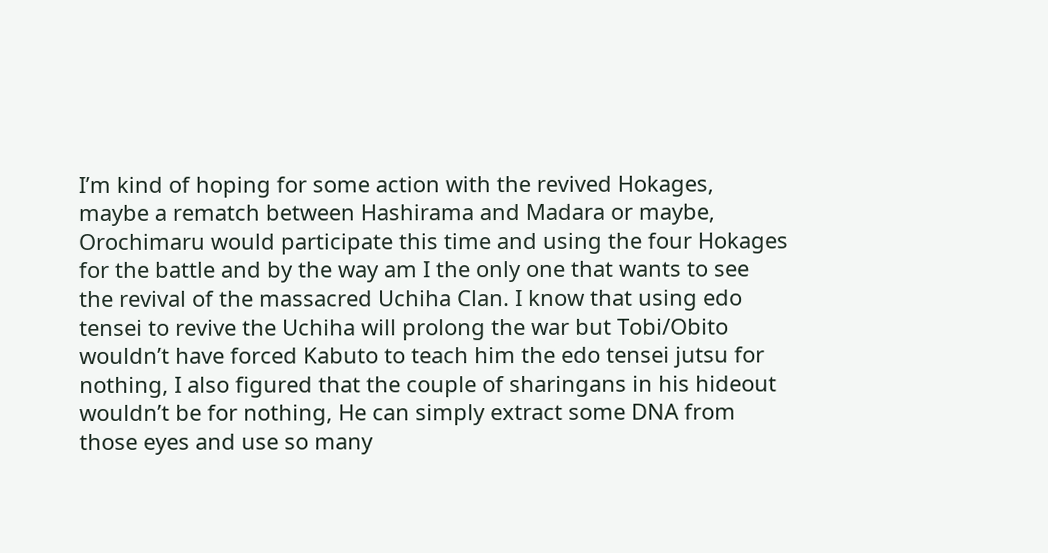I’m kind of hoping for some action with the revived Hokages, maybe a rematch between Hashirama and Madara or maybe, Orochimaru would participate this time and using the four Hokages for the battle and by the way am I the only one that wants to see the revival of the massacred Uchiha Clan. I know that using edo tensei to revive the Uchiha will prolong the war but Tobi/Obito wouldn’t have forced Kabuto to teach him the edo tensei jutsu for nothing, I also figured that the couple of sharingans in his hideout wouldn’t be for nothing, He can simply extract some DNA from those eyes and use so many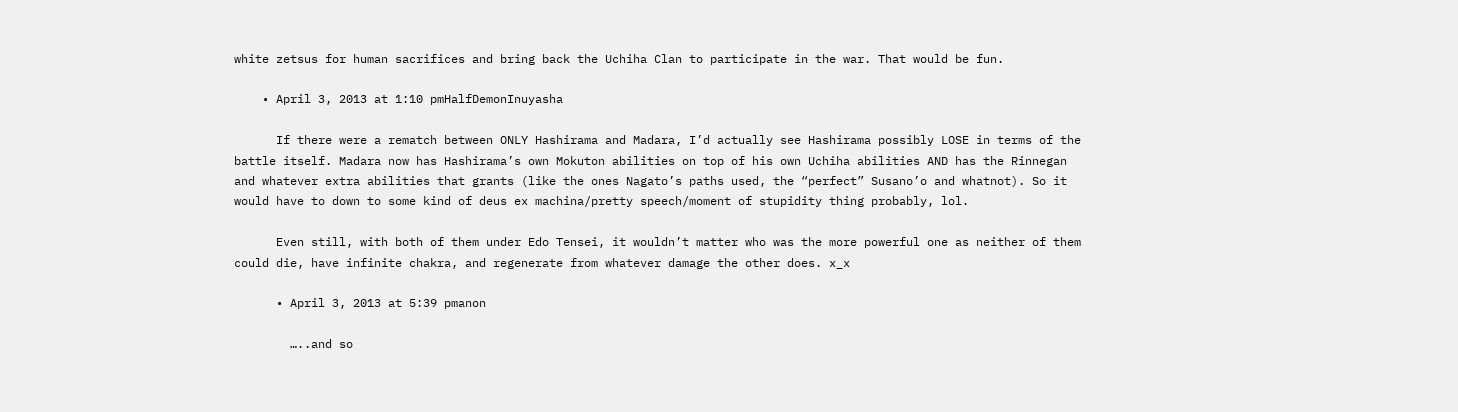white zetsus for human sacrifices and bring back the Uchiha Clan to participate in the war. That would be fun.

    • April 3, 2013 at 1:10 pmHalfDemonInuyasha

      If there were a rematch between ONLY Hashirama and Madara, I’d actually see Hashirama possibly LOSE in terms of the battle itself. Madara now has Hashirama’s own Mokuton abilities on top of his own Uchiha abilities AND has the Rinnegan and whatever extra abilities that grants (like the ones Nagato’s paths used, the “perfect” Susano’o and whatnot). So it would have to down to some kind of deus ex machina/pretty speech/moment of stupidity thing probably, lol.

      Even still, with both of them under Edo Tensei, it wouldn’t matter who was the more powerful one as neither of them could die, have infinite chakra, and regenerate from whatever damage the other does. x_x

      • April 3, 2013 at 5:39 pmanon

        …..and so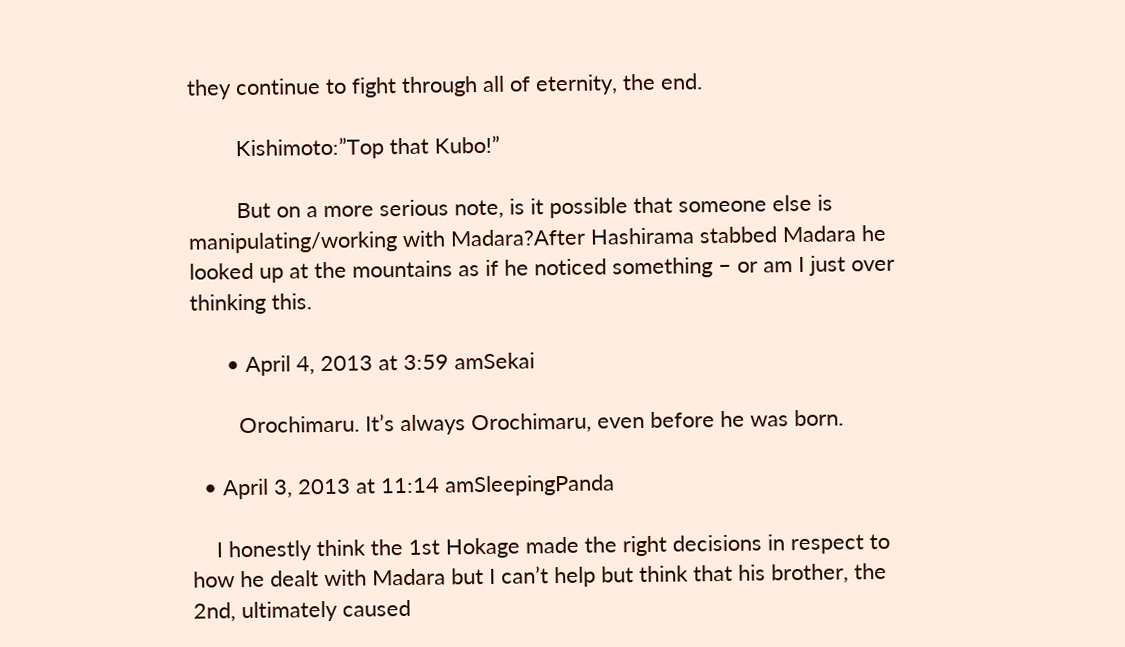they continue to fight through all of eternity, the end.

        Kishimoto:”Top that Kubo!”

        But on a more serious note, is it possible that someone else is manipulating/working with Madara?After Hashirama stabbed Madara he looked up at the mountains as if he noticed something – or am I just over thinking this.

      • April 4, 2013 at 3:59 amSekai

        Orochimaru. It’s always Orochimaru, even before he was born.

  • April 3, 2013 at 11:14 amSleepingPanda

    I honestly think the 1st Hokage made the right decisions in respect to how he dealt with Madara but I can’t help but think that his brother, the 2nd, ultimately caused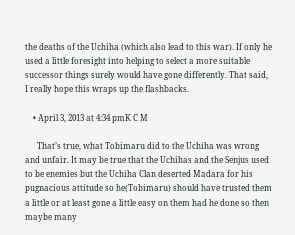the deaths of the Uchiha (which also lead to this war). If only he used a little foresight into helping to select a more suitable successor things surely would have gone differently. That said, I really hope this wraps up the flashbacks.

    • April 3, 2013 at 4:34 pmK C M

      That’s true, what Tobimaru did to the Uchiha was wrong and unfair. It may be true that the Uchihas and the Senjus used to be enemies but the Uchiha Clan deserted Madara for his pugnacious attitude so he(Tobimaru) should have trusted them a little or at least gone a little easy on them had he done so then maybe many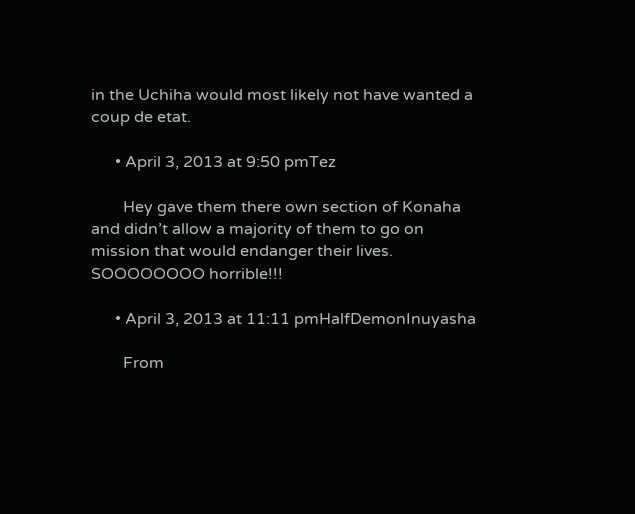in the Uchiha would most likely not have wanted a coup de etat.

      • April 3, 2013 at 9:50 pmTez

        Hey gave them there own section of Konaha and didn’t allow a majority of them to go on mission that would endanger their lives. SOOOOOOOO horrible!!!

      • April 3, 2013 at 11:11 pmHalfDemonInuyasha

        From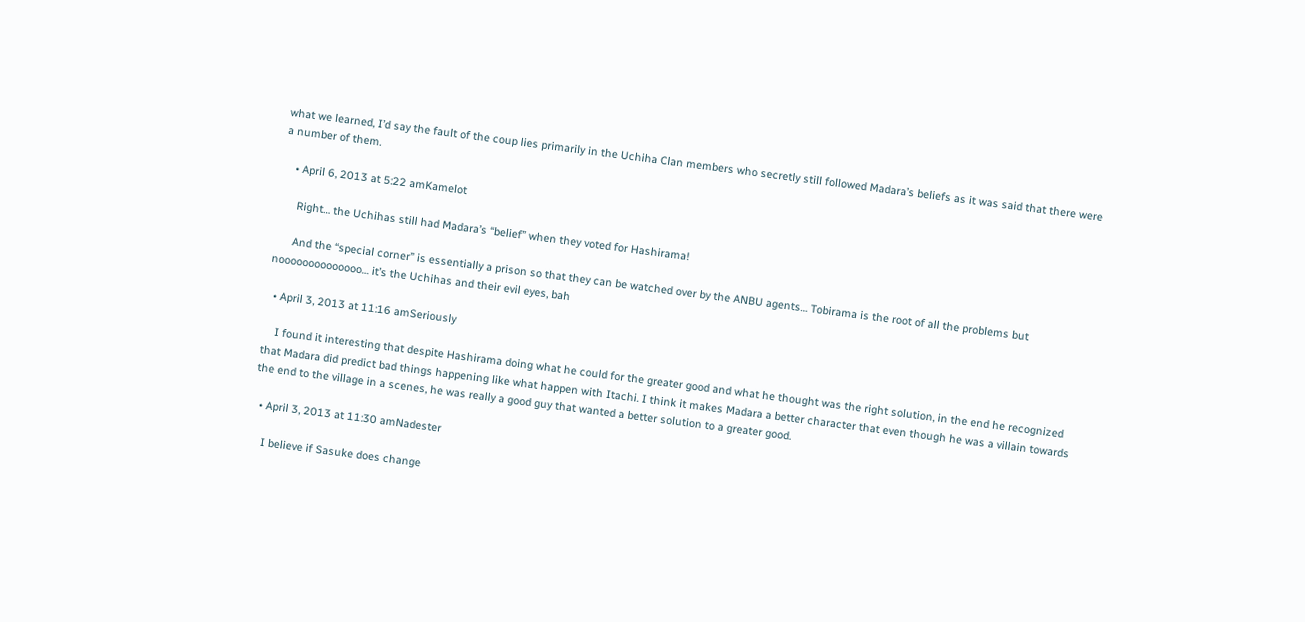what we learned, I’d say the fault of the coup lies primarily in the Uchiha Clan members who secretly still followed Madara’s beliefs as it was said that there were a number of them.

    • April 6, 2013 at 5:22 amKamelot

      Right… the Uchihas still had Madara’s “belief” when they voted for Hashirama!

      And the “special corner” is essentially a prison so that they can be watched over by the ANBU agents… Tobirama is the root of all the problems but noooooooooooooo… it’s the Uchihas and their evil eyes, bah

  • April 3, 2013 at 11:16 amSeriously

    I found it interesting that despite Hashirama doing what he could for the greater good and what he thought was the right solution, in the end he recognized that Madara did predict bad things happening like what happen with Itachi. I think it makes Madara a better character that even though he was a villain towards the end to the village in a scenes, he was really a good guy that wanted a better solution to a greater good.

  • April 3, 2013 at 11:30 amNadester

    I believe if Sasuke does change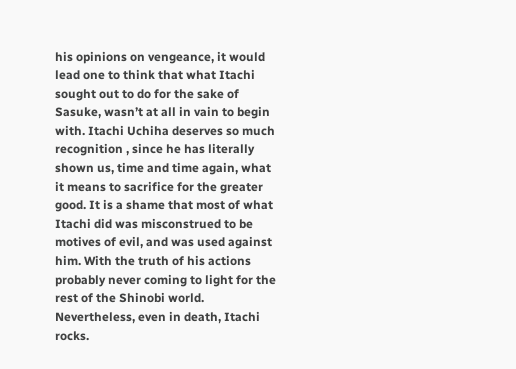his opinions on vengeance, it would lead one to think that what Itachi sought out to do for the sake of Sasuke, wasn’t at all in vain to begin with. Itachi Uchiha deserves so much recognition , since he has literally shown us, time and time again, what it means to sacrifice for the greater good. It is a shame that most of what Itachi did was misconstrued to be motives of evil, and was used against him. With the truth of his actions probably never coming to light for the rest of the Shinobi world. Nevertheless, even in death, Itachi rocks.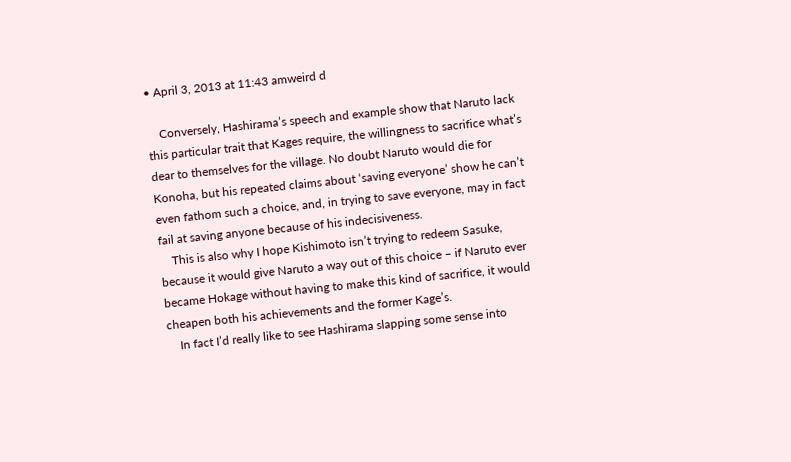• April 3, 2013 at 11:43 amweird d

    Conversely, Hashirama’s speech and example show that Naruto lack this particular trait that Kages require, the willingness to sacrifice what’s dear to themselves for the village. No doubt Naruto would die for Konoha, but his repeated claims about ‘saving everyone’ show he can’t even fathom such a choice, and, in trying to save everyone, may in fact fail at saving anyone because of his indecisiveness.
    This is also why I hope Kishimoto isn’t trying to redeem Sasuke, because it would give Naruto a way out of this choice – if Naruto ever became Hokage without having to make this kind of sacrifice, it would cheapen both his achievements and the former Kage’s.
    In fact I’d really like to see Hashirama slapping some sense into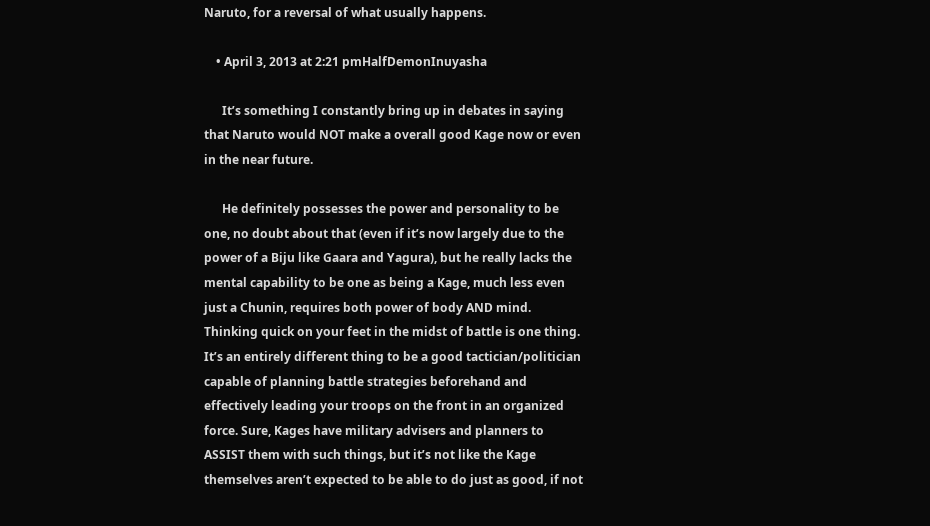Naruto, for a reversal of what usually happens.

    • April 3, 2013 at 2:21 pmHalfDemonInuyasha

      It’s something I constantly bring up in debates in saying that Naruto would NOT make a overall good Kage now or even in the near future.

      He definitely possesses the power and personality to be one, no doubt about that (even if it’s now largely due to the power of a Biju like Gaara and Yagura), but he really lacks the mental capability to be one as being a Kage, much less even just a Chunin, requires both power of body AND mind. Thinking quick on your feet in the midst of battle is one thing. It’s an entirely different thing to be a good tactician/politician capable of planning battle strategies beforehand and effectively leading your troops on the front in an organized force. Sure, Kages have military advisers and planners to ASSIST them with such things, but it’s not like the Kage themselves aren’t expected to be able to do just as good, if not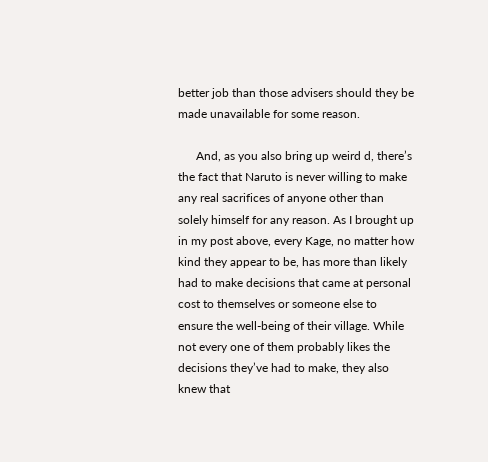better job than those advisers should they be made unavailable for some reason.

      And, as you also bring up weird d, there’s the fact that Naruto is never willing to make any real sacrifices of anyone other than solely himself for any reason. As I brought up in my post above, every Kage, no matter how kind they appear to be, has more than likely had to make decisions that came at personal cost to themselves or someone else to ensure the well-being of their village. While not every one of them probably likes the decisions they’ve had to make, they also knew that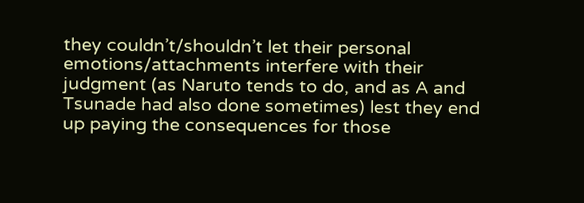they couldn’t/shouldn’t let their personal emotions/attachments interfere with their judgment (as Naruto tends to do, and as A and Tsunade had also done sometimes) lest they end up paying the consequences for those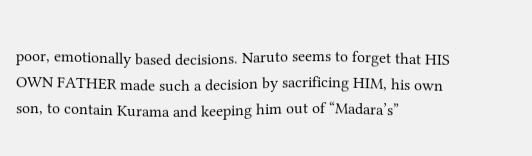poor, emotionally based decisions. Naruto seems to forget that HIS OWN FATHER made such a decision by sacrificing HIM, his own son, to contain Kurama and keeping him out of “Madara’s”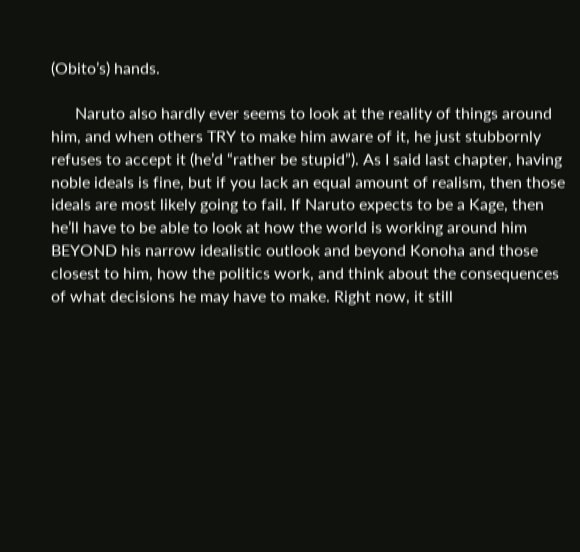(Obito’s) hands.

      Naruto also hardly ever seems to look at the reality of things around him, and when others TRY to make him aware of it, he just stubbornly refuses to accept it (he’d “rather be stupid”). As I said last chapter, having noble ideals is fine, but if you lack an equal amount of realism, then those ideals are most likely going to fail. If Naruto expects to be a Kage, then he’ll have to be able to look at how the world is working around him BEYOND his narrow idealistic outlook and beyond Konoha and those closest to him, how the politics work, and think about the consequences of what decisions he may have to make. Right now, it still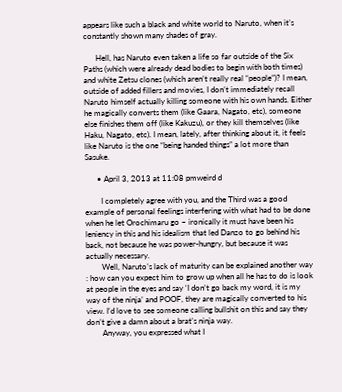appears like such a black and white world to Naruto, when it’s constantly shown many shades of gray.

      Hell, has Naruto even taken a life so far outside of the Six Paths (which were already dead bodies to begin with both times) and white Zetsu clones (which aren’t really real “people”)? I mean, outside of added fillers and movies, I don’t immediately recall Naruto himself actually killing someone with his own hands. Either he magically converts them (like Gaara, Nagato, etc), someone else finishes them off (like Kakuzu), or they kill themselves (like Haku, Nagato, etc). I mean, lately, after thinking about it, it feels like Naruto is the one “being handed things” a lot more than Sasuke.

      • April 3, 2013 at 11:08 pmweird d

        I completely agree with you, and the Third was a good example of personal feelings interfering with what had to be done when he let Orochimaru go – ironically it must have been his leniency in this and his idealism that led Danzo to go behind his back, not because he was power-hungry, but because it was actually necessary.
        Well, Naruto’s lack of maturity can be explained another way : how can you expect him to grow up when all he has to do is look at people in the eyes and say ‘I don’t go back my word, it is my way of the ninja’ and POOF, they are magically converted to his view. I’d love to see someone calling bullshit on this and say they don’t give a damn about a brat’s ninja way.
        Anyway, you expressed what I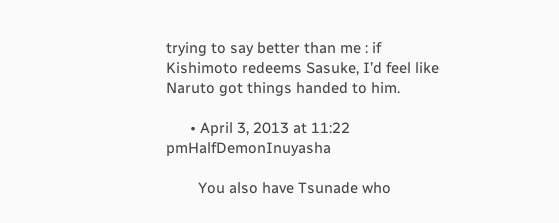trying to say better than me : if Kishimoto redeems Sasuke, I’d feel like Naruto got things handed to him.

      • April 3, 2013 at 11:22 pmHalfDemonInuyasha

        You also have Tsunade who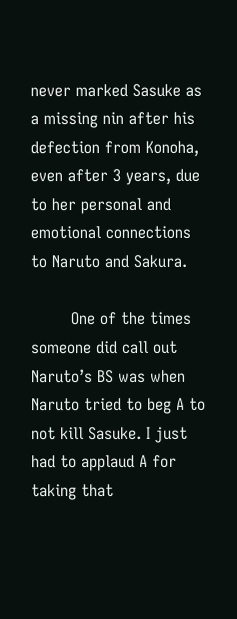never marked Sasuke as a missing nin after his defection from Konoha, even after 3 years, due to her personal and emotional connections to Naruto and Sakura.

        One of the times someone did call out Naruto’s BS was when Naruto tried to beg A to not kill Sasuke. I just had to applaud A for taking that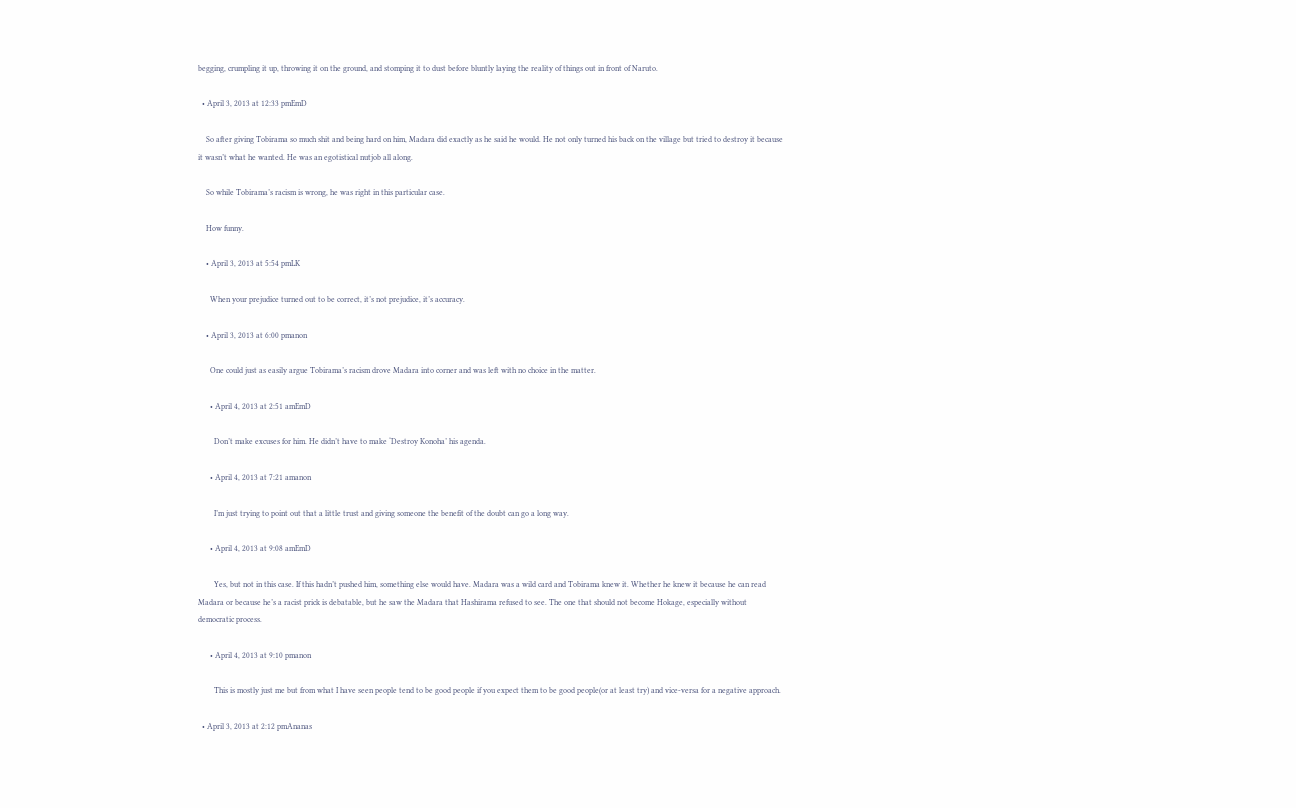begging, crumpling it up, throwing it on the ground, and stomping it to dust before bluntly laying the reality of things out in front of Naruto.

  • April 3, 2013 at 12:33 pmEmD

    So after giving Tobirama so much shit and being hard on him, Madara did exactly as he said he would. He not only turned his back on the village but tried to destroy it because it wasn’t what he wanted. He was an egotistical nutjob all along.

    So while Tobirama’s racism is wrong, he was right in this particular case.

    How funny.

    • April 3, 2013 at 5:54 pmLK

      When your prejudice turned out to be correct, it’s not prejudice, it’s accuracy.

    • April 3, 2013 at 6:00 pmanon

      One could just as easily argue Tobirama’s racism drove Madara into corner and was left with no choice in the matter.

      • April 4, 2013 at 2:51 amEmD

        Don’t make excuses for him. He didn’t have to make ‘Destroy Konoha’ his agenda.

      • April 4, 2013 at 7:21 amanon

        I’m just trying to point out that a little trust and giving someone the benefit of the doubt can go a long way.

      • April 4, 2013 at 9:08 amEmD

        Yes, but not in this case. If this hadn’t pushed him, something else would have. Madara was a wild card and Tobirama knew it. Whether he knew it because he can read Madara or because he’s a racist prick is debatable, but he saw the Madara that Hashirama refused to see. The one that should not become Hokage, especially without democratic process.

      • April 4, 2013 at 9:10 pmanon

        This is mostly just me but from what I have seen people tend to be good people if you expect them to be good people(or at least try) and vice-versa for a negative approach.

  • April 3, 2013 at 2:12 pmAnanas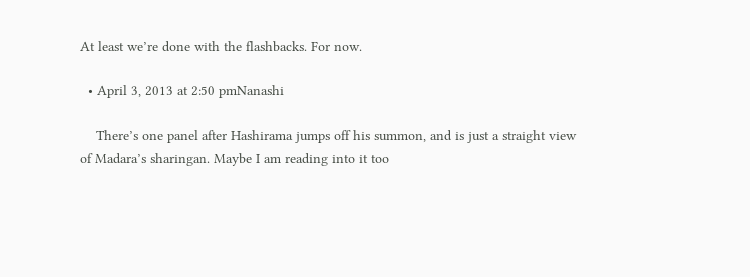At least we’re done with the flashbacks. For now.

  • April 3, 2013 at 2:50 pmNanashi

    There’s one panel after Hashirama jumps off his summon, and is just a straight view of Madara’s sharingan. Maybe I am reading into it too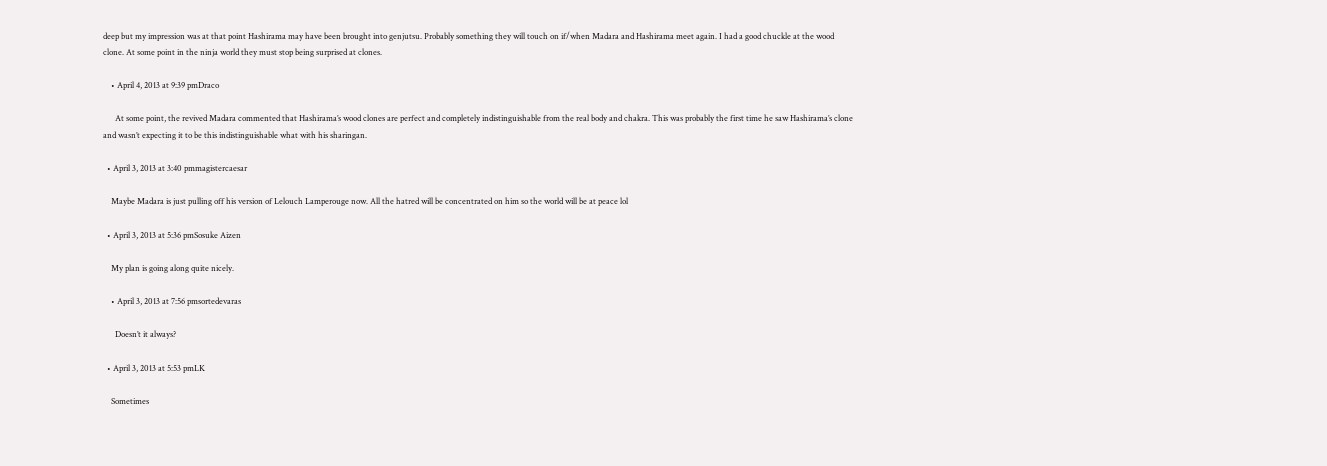deep but my impression was at that point Hashirama may have been brought into genjutsu. Probably something they will touch on if/when Madara and Hashirama meet again. I had a good chuckle at the wood clone. At some point in the ninja world they must stop being surprised at clones.

    • April 4, 2013 at 9:39 pmDraco

      At some point, the revived Madara commented that Hashirama’s wood clones are perfect and completely indistinguishable from the real body and chakra. This was probably the first time he saw Hashirama’s clone and wasn’t expecting it to be this indistinguishable what with his sharingan.

  • April 3, 2013 at 3:40 pmmagistercaesar

    Maybe Madara is just pulling off his version of Lelouch Lamperouge now. All the hatred will be concentrated on him so the world will be at peace lol

  • April 3, 2013 at 5:36 pmSosuke Aizen

    My plan is going along quite nicely.

    • April 3, 2013 at 7:56 pmsortedevaras

      Doesn’t it always?

  • April 3, 2013 at 5:53 pmLK

    Sometimes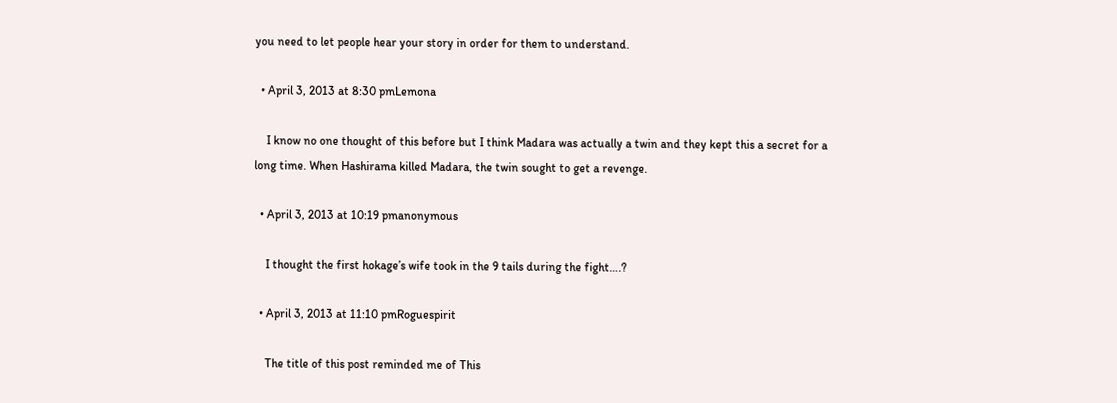you need to let people hear your story in order for them to understand.

  • April 3, 2013 at 8:30 pmLemona

    I know no one thought of this before but I think Madara was actually a twin and they kept this a secret for a long time. When Hashirama killed Madara, the twin sought to get a revenge.

  • April 3, 2013 at 10:19 pmanonymous

    I thought the first hokage’s wife took in the 9 tails during the fight….?

  • April 3, 2013 at 11:10 pmRoguespirit

    The title of this post reminded me of This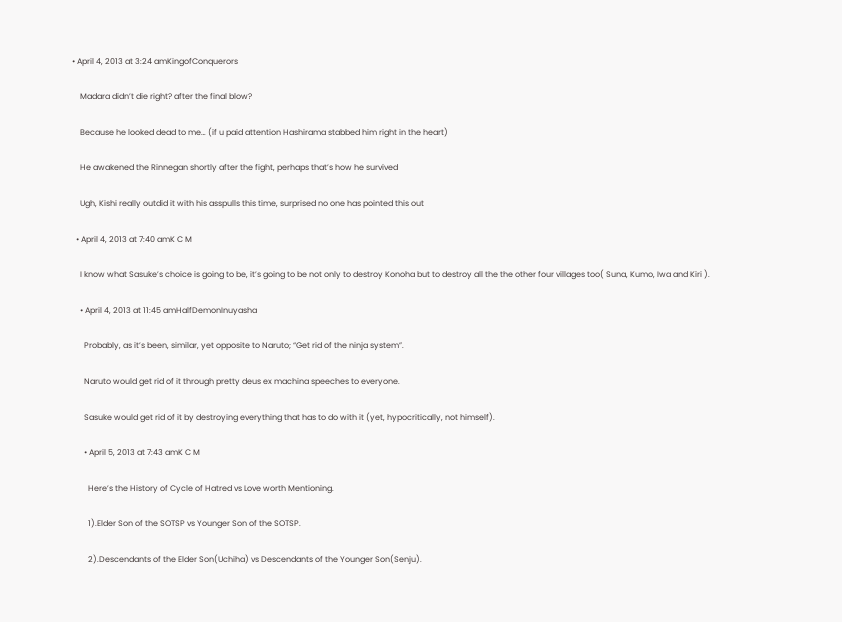• April 4, 2013 at 3:24 amKingofConquerors

    Madara didn’t die right? after the final blow?

    Because he looked dead to me… (if u paid attention Hashirama stabbed him right in the heart)

    He awakened the Rinnegan shortly after the fight, perhaps that’s how he survived

    Ugh, Kishi really outdid it with his asspulls this time, surprised no one has pointed this out

  • April 4, 2013 at 7:40 amK C M

    I know what Sasuke’s choice is going to be, it’s going to be not only to destroy Konoha but to destroy all the the other four villages too( Suna, Kumo, Iwa and Kiri ).

    • April 4, 2013 at 11:45 amHalfDemonInuyasha

      Probably, as it’s been, similar, yet opposite to Naruto; “Get rid of the ninja system”.

      Naruto would get rid of it through pretty deus ex machina speeches to everyone.

      Sasuke would get rid of it by destroying everything that has to do with it (yet, hypocritically, not himself).

      • April 5, 2013 at 7:43 amK C M

        Here’s the History of Cycle of Hatred vs Love worth Mentioning.

        1).Elder Son of the SOTSP vs Younger Son of the SOTSP.

        2).Descendants of the Elder Son(Uchiha) vs Descendants of the Younger Son(Senju).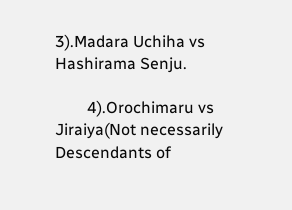3).Madara Uchiha vs Hashirama Senju.

        4).Orochimaru vs Jiraiya(Not necessarily Descendants of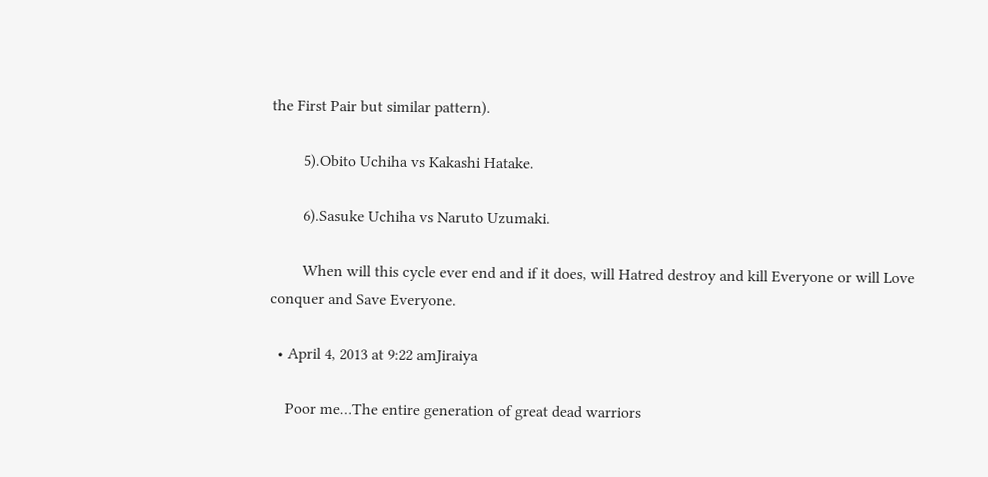the First Pair but similar pattern).

        5).Obito Uchiha vs Kakashi Hatake.

        6).Sasuke Uchiha vs Naruto Uzumaki.

        When will this cycle ever end and if it does, will Hatred destroy and kill Everyone or will Love conquer and Save Everyone.

  • April 4, 2013 at 9:22 amJiraiya

    Poor me…The entire generation of great dead warriors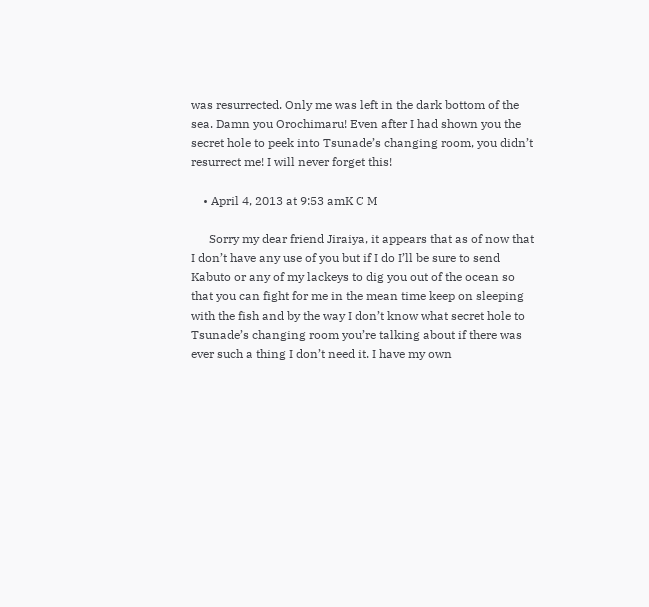was resurrected. Only me was left in the dark bottom of the sea. Damn you Orochimaru! Even after I had shown you the secret hole to peek into Tsunade’s changing room, you didn’t resurrect me! I will never forget this!

    • April 4, 2013 at 9:53 amK C M

      Sorry my dear friend Jiraiya, it appears that as of now that I don’t have any use of you but if I do I’ll be sure to send Kabuto or any of my lackeys to dig you out of the ocean so that you can fight for me in the mean time keep on sleeping with the fish and by the way I don’t know what secret hole to Tsunade’s changing room you’re talking about if there was ever such a thing I don’t need it. I have my own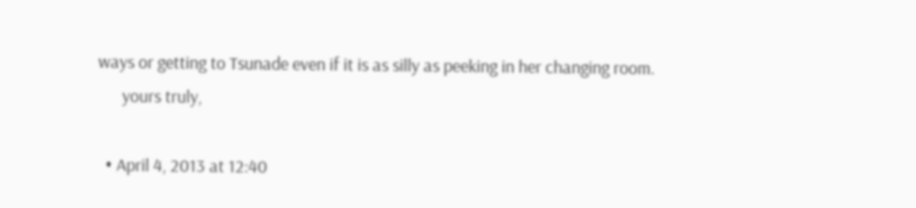ways or getting to Tsunade even if it is as silly as peeking in her changing room.
      yours truly,

  • April 4, 2013 at 12:40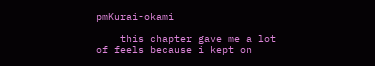pmKurai-okami

    this chapter gave me a lot of feels because i kept on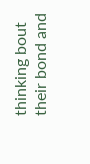thinking bout their bond and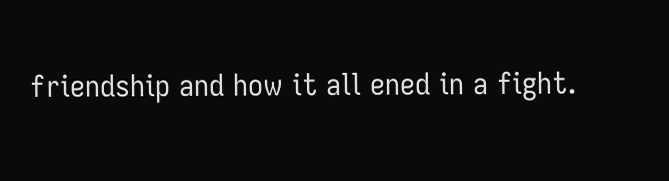friendship and how it all ened in a fight.